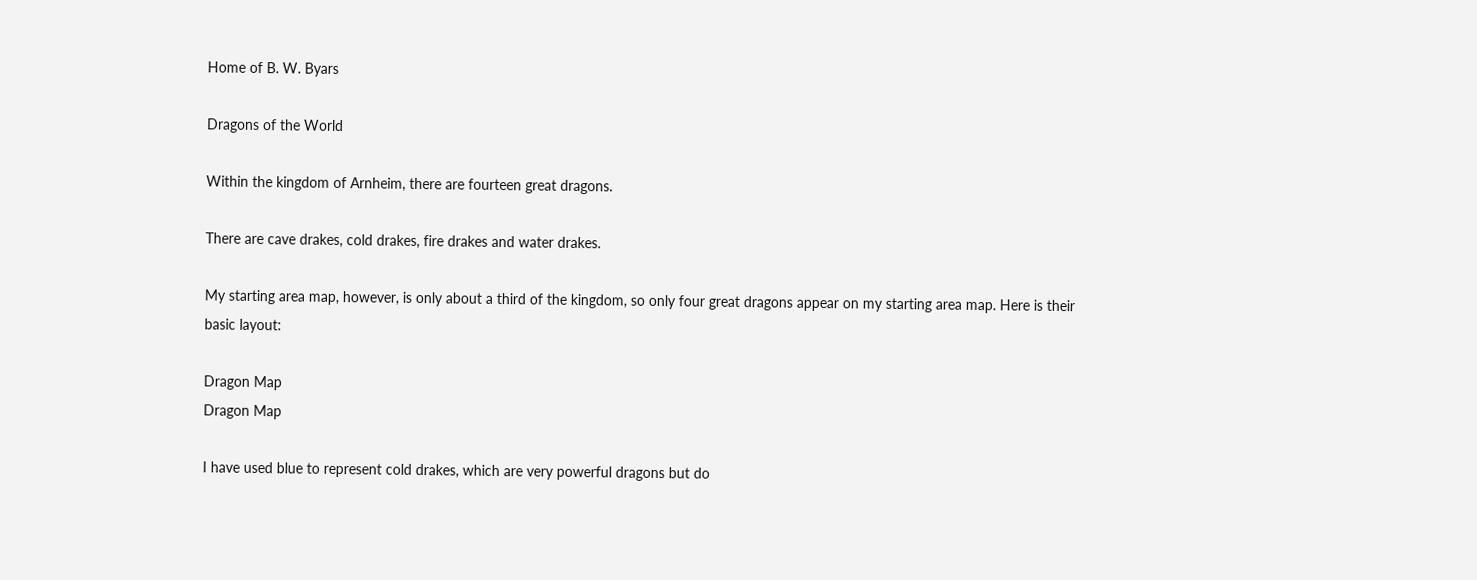Home of B. W. Byars

Dragons of the World

Within the kingdom of Arnheim, there are fourteen great dragons.

There are cave drakes, cold drakes, fire drakes and water drakes.

My starting area map, however, is only about a third of the kingdom, so only four great dragons appear on my starting area map. Here is their basic layout:

Dragon Map
Dragon Map

I have used blue to represent cold drakes, which are very powerful dragons but do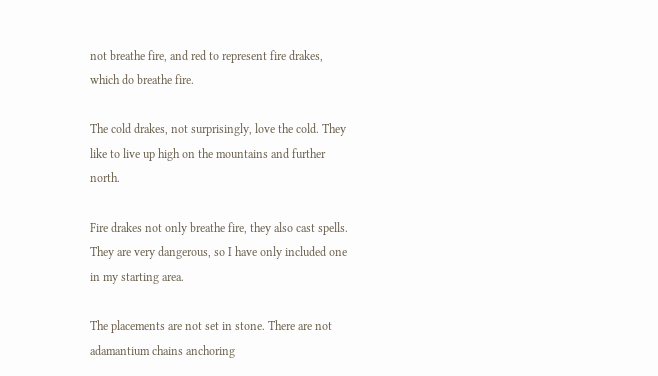not breathe fire, and red to represent fire drakes, which do breathe fire.

The cold drakes, not surprisingly, love the cold. They like to live up high on the mountains and further north.

Fire drakes not only breathe fire, they also cast spells. They are very dangerous, so I have only included one in my starting area.

The placements are not set in stone. There are not adamantium chains anchoring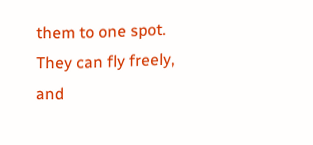them to one spot. They can fly freely, and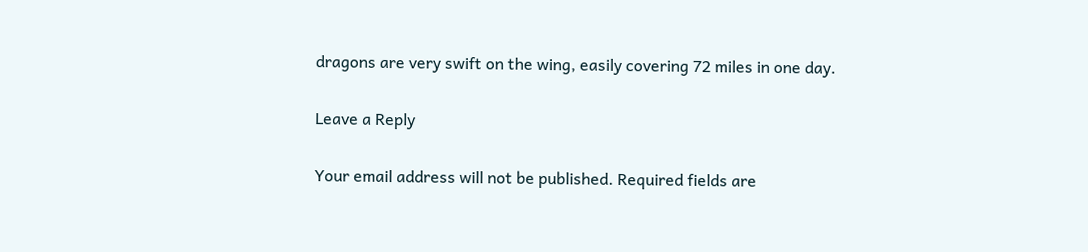dragons are very swift on the wing, easily covering 72 miles in one day.

Leave a Reply

Your email address will not be published. Required fields are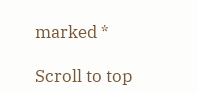marked *

Scroll to top